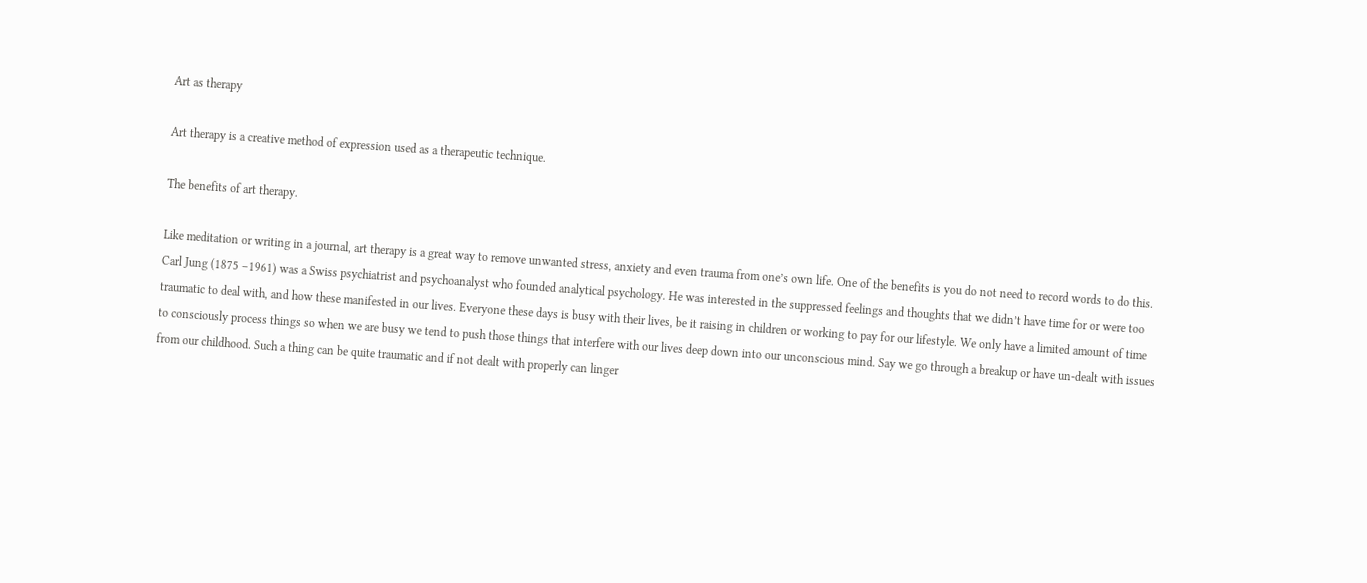Art as therapy

Art therapy is a creative method of expression used as a therapeutic technique.

The benefits of art therapy.

Like meditation or writing in a journal, art therapy is a great way to remove unwanted stress, anxiety and even trauma from one’s own life. One of the benefits is you do not need to record words to do this. Carl Jung (1875 –1961) was a Swiss psychiatrist and psychoanalyst who founded analytical psychology. He was interested in the suppressed feelings and thoughts that we didn’t have time for or were too traumatic to deal with, and how these manifested in our lives. Everyone these days is busy with their lives, be it raising in children or working to pay for our lifestyle. We only have a limited amount of time to consciously process things so when we are busy we tend to push those things that interfere with our lives deep down into our unconscious mind. Say we go through a breakup or have un-dealt with issues from our childhood. Such a thing can be quite traumatic and if not dealt with properly can linger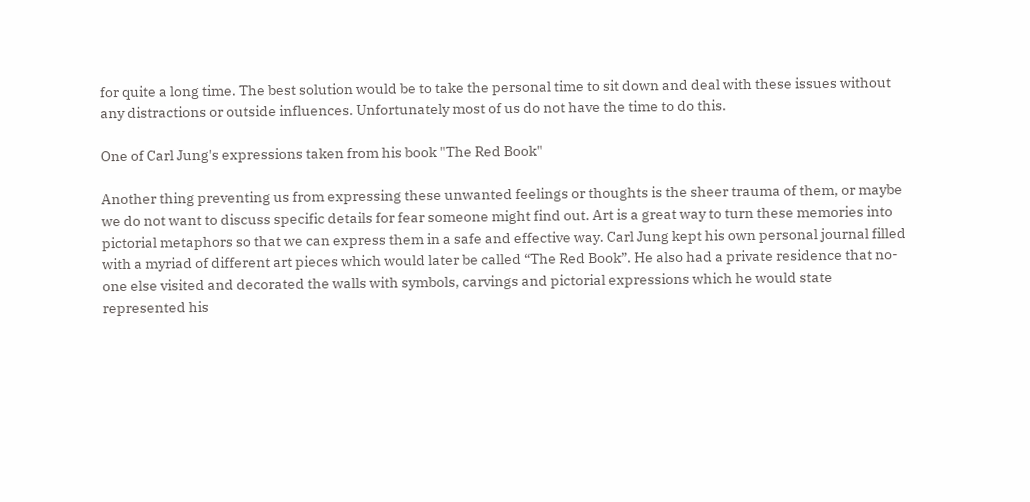for quite a long time. The best solution would be to take the personal time to sit down and deal with these issues without any distractions or outside influences. Unfortunately most of us do not have the time to do this.

One of Carl Jung's expressions taken from his book "The Red Book"

Another thing preventing us from expressing these unwanted feelings or thoughts is the sheer trauma of them, or maybe we do not want to discuss specific details for fear someone might find out. Art is a great way to turn these memories into pictorial metaphors so that we can express them in a safe and effective way. Carl Jung kept his own personal journal filled with a myriad of different art pieces which would later be called “The Red Book”. He also had a private residence that no-one else visited and decorated the walls with symbols, carvings and pictorial expressions which he would state represented his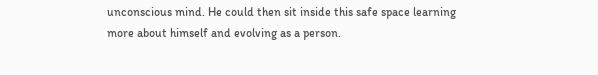unconscious mind. He could then sit inside this safe space learning more about himself and evolving as a person.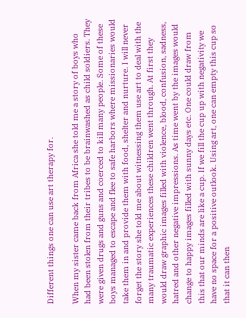Different things one can use art therapy for.

When my sister came back from Africa she told me a story of boys who had been stolen from their tribes to be brainwashed as child soldiers. They were given drugs and guns and coerced to kill many people. Some of these boys managed to escape and flee to safe harbors where missionaries would take them in and provide them with food, shelter and nurture. I will never forget the story she told me about witnessing them use art to deal with the many traumatic experiences these children went through. At first they would draw graphic images filled with violence, blood, confusion, sadness, hatred and other negative impressions. As time went by the images would change to happy images filled with sunny days etc. One could draw from this that our minds are like a cup. If we fill the cup up with negativity we have no space for a positive outlook. Using art, one can empty this cup so that it can then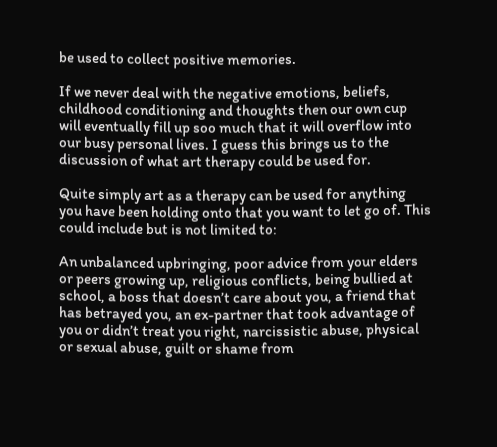be used to collect positive memories.

If we never deal with the negative emotions, beliefs, childhood conditioning and thoughts then our own cup will eventually fill up soo much that it will overflow into our busy personal lives. I guess this brings us to the discussion of what art therapy could be used for.

Quite simply art as a therapy can be used for anything you have been holding onto that you want to let go of. This could include but is not limited to:

An unbalanced upbringing, poor advice from your elders or peers growing up, religious conflicts, being bullied at school, a boss that doesn’t care about you, a friend that has betrayed you, an ex-partner that took advantage of you or didn’t treat you right, narcissistic abuse, physical or sexual abuse, guilt or shame from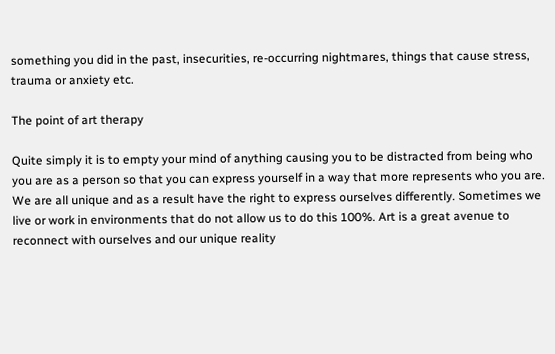something you did in the past, insecurities, re-occurring nightmares, things that cause stress, trauma or anxiety etc.

The point of art therapy

Quite simply it is to empty your mind of anything causing you to be distracted from being who you are as a person so that you can express yourself in a way that more represents who you are. We are all unique and as a result have the right to express ourselves differently. Sometimes we live or work in environments that do not allow us to do this 100%. Art is a great avenue to reconnect with ourselves and our unique reality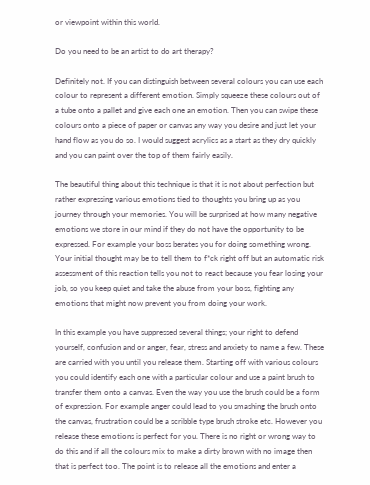or viewpoint within this world.

Do you need to be an artist to do art therapy?

Definitely not. If you can distinguish between several colours you can use each colour to represent a different emotion. Simply squeeze these colours out of a tube onto a pallet and give each one an emotion. Then you can swipe these colours onto a piece of paper or canvas any way you desire and just let your hand flow as you do so. I would suggest acrylics as a start as they dry quickly and you can paint over the top of them fairly easily.

The beautiful thing about this technique is that it is not about perfection but rather expressing various emotions tied to thoughts you bring up as you journey through your memories. You will be surprised at how many negative emotions we store in our mind if they do not have the opportunity to be expressed. For example your boss berates you for doing something wrong. Your initial thought may be to tell them to f*ck right off but an automatic risk assessment of this reaction tells you not to react because you fear losing your job, so you keep quiet and take the abuse from your boss, fighting any emotions that might now prevent you from doing your work.

In this example you have suppressed several things; your right to defend yourself, confusion and or anger, fear, stress and anxiety to name a few. These are carried with you until you release them. Starting off with various colours you could identify each one with a particular colour and use a paint brush to transfer them onto a canvas. Even the way you use the brush could be a form of expression. For example anger could lead to you smashing the brush onto the canvas, frustration could be a scribble type brush stroke etc. However you release these emotions is perfect for you. There is no right or wrong way to do this and if all the colours mix to make a dirty brown with no image then that is perfect too. The point is to release all the emotions and enter a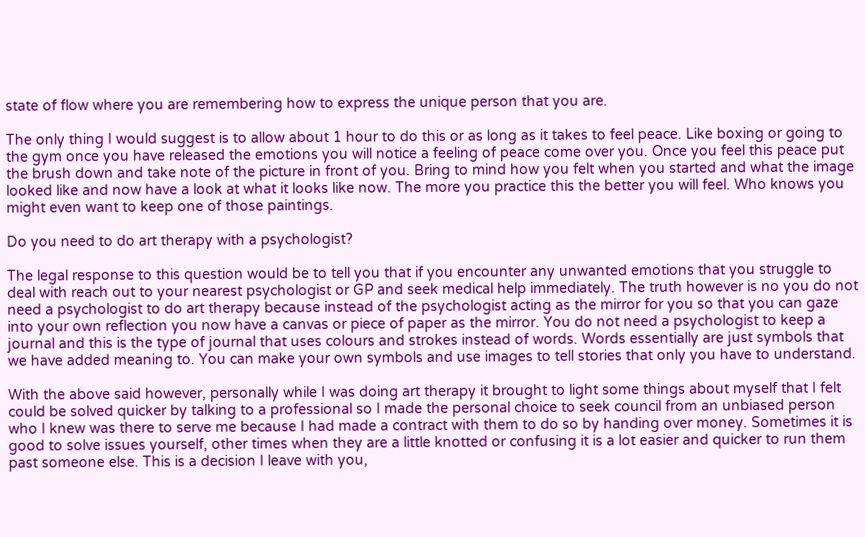state of flow where you are remembering how to express the unique person that you are.

The only thing I would suggest is to allow about 1 hour to do this or as long as it takes to feel peace. Like boxing or going to the gym once you have released the emotions you will notice a feeling of peace come over you. Once you feel this peace put the brush down and take note of the picture in front of you. Bring to mind how you felt when you started and what the image looked like and now have a look at what it looks like now. The more you practice this the better you will feel. Who knows you might even want to keep one of those paintings.

Do you need to do art therapy with a psychologist?

The legal response to this question would be to tell you that if you encounter any unwanted emotions that you struggle to deal with reach out to your nearest psychologist or GP and seek medical help immediately. The truth however is no you do not need a psychologist to do art therapy because instead of the psychologist acting as the mirror for you so that you can gaze into your own reflection you now have a canvas or piece of paper as the mirror. You do not need a psychologist to keep a journal and this is the type of journal that uses colours and strokes instead of words. Words essentially are just symbols that we have added meaning to. You can make your own symbols and use images to tell stories that only you have to understand.

With the above said however, personally while I was doing art therapy it brought to light some things about myself that I felt could be solved quicker by talking to a professional so I made the personal choice to seek council from an unbiased person who I knew was there to serve me because I had made a contract with them to do so by handing over money. Sometimes it is good to solve issues yourself, other times when they are a little knotted or confusing it is a lot easier and quicker to run them past someone else. This is a decision I leave with you,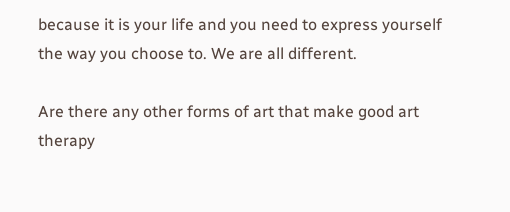because it is your life and you need to express yourself the way you choose to. We are all different.

Are there any other forms of art that make good art therapy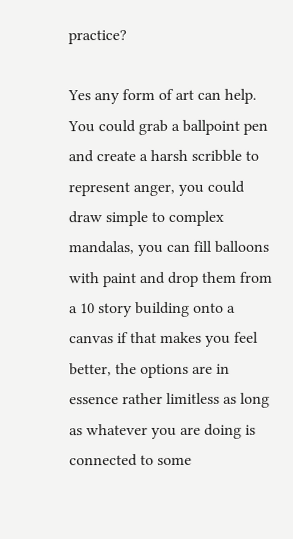practice?

Yes any form of art can help. You could grab a ballpoint pen and create a harsh scribble to represent anger, you could draw simple to complex mandalas, you can fill balloons with paint and drop them from a 10 story building onto a canvas if that makes you feel better, the options are in essence rather limitless as long as whatever you are doing is connected to some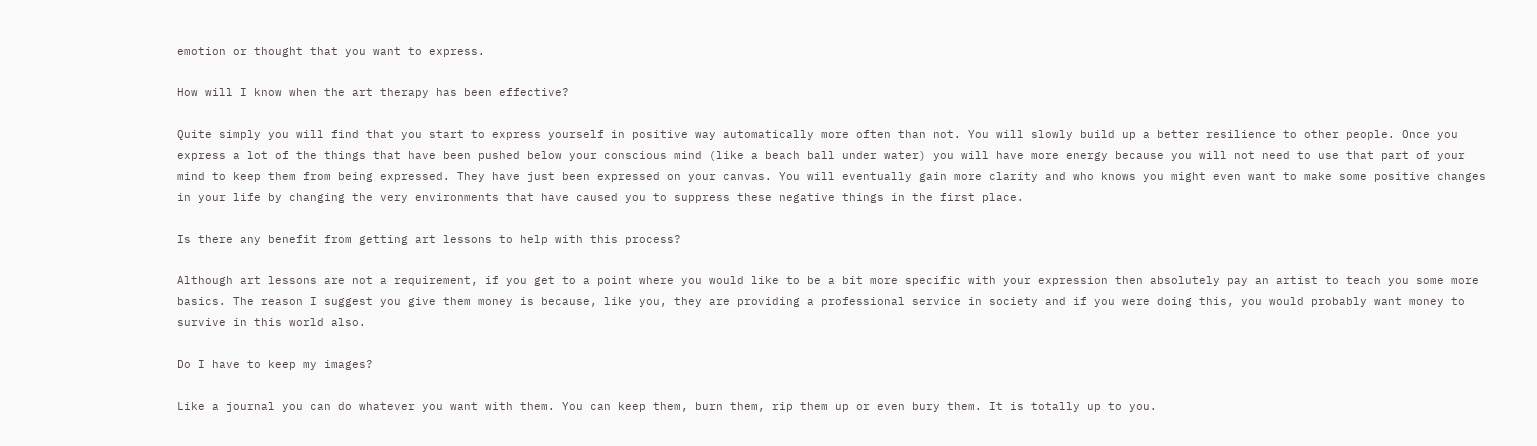emotion or thought that you want to express.

How will I know when the art therapy has been effective?

Quite simply you will find that you start to express yourself in positive way automatically more often than not. You will slowly build up a better resilience to other people. Once you express a lot of the things that have been pushed below your conscious mind (like a beach ball under water) you will have more energy because you will not need to use that part of your mind to keep them from being expressed. They have just been expressed on your canvas. You will eventually gain more clarity and who knows you might even want to make some positive changes in your life by changing the very environments that have caused you to suppress these negative things in the first place.

Is there any benefit from getting art lessons to help with this process?

Although art lessons are not a requirement, if you get to a point where you would like to be a bit more specific with your expression then absolutely pay an artist to teach you some more basics. The reason I suggest you give them money is because, like you, they are providing a professional service in society and if you were doing this, you would probably want money to survive in this world also.

Do I have to keep my images?

Like a journal you can do whatever you want with them. You can keep them, burn them, rip them up or even bury them. It is totally up to you.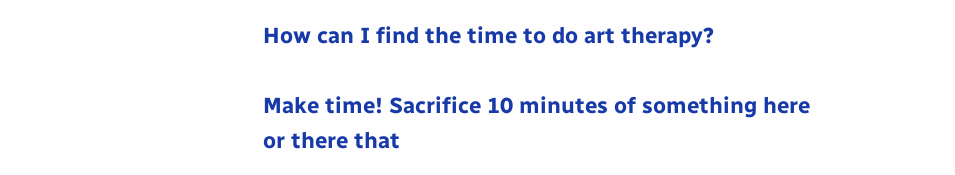How can I find the time to do art therapy?

Make time! Sacrifice 10 minutes of something here or there that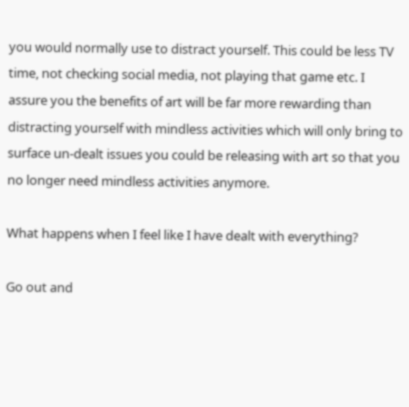you would normally use to distract yourself. This could be less TV time, not checking social media, not playing that game etc. I assure you the benefits of art will be far more rewarding than distracting yourself with mindless activities which will only bring to surface un-dealt issues you could be releasing with art so that you no longer need mindless activities anymore.

What happens when I feel like I have dealt with everything?

Go out and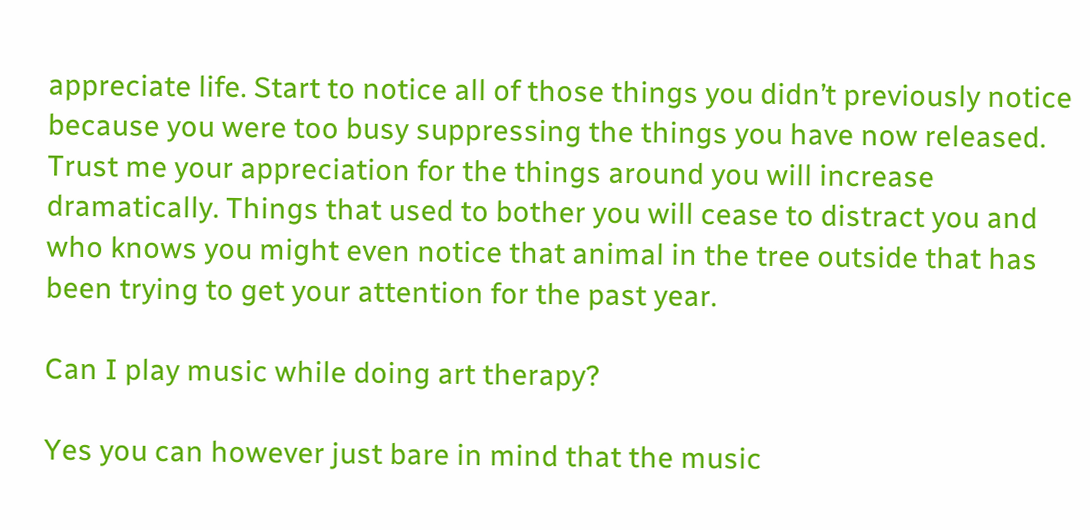appreciate life. Start to notice all of those things you didn’t previously notice because you were too busy suppressing the things you have now released. Trust me your appreciation for the things around you will increase dramatically. Things that used to bother you will cease to distract you and who knows you might even notice that animal in the tree outside that has been trying to get your attention for the past year.

Can I play music while doing art therapy?

Yes you can however just bare in mind that the music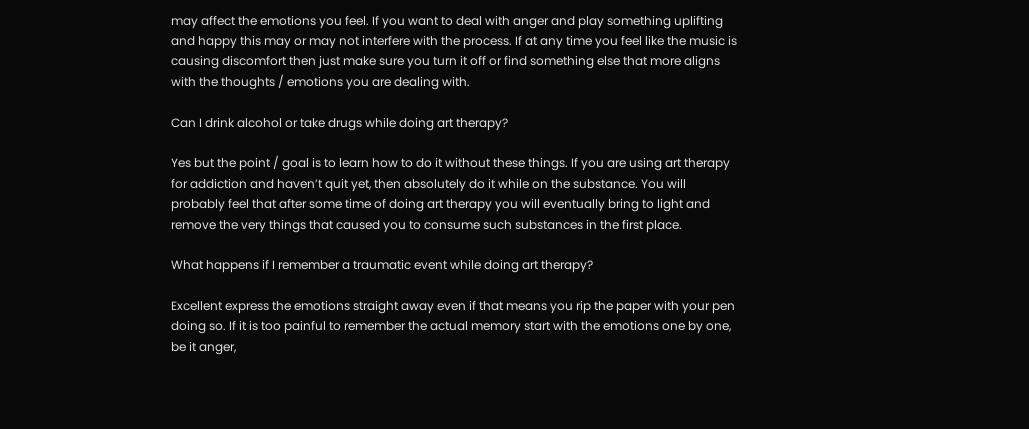may affect the emotions you feel. If you want to deal with anger and play something uplifting and happy this may or may not interfere with the process. If at any time you feel like the music is causing discomfort then just make sure you turn it off or find something else that more aligns with the thoughts / emotions you are dealing with.

Can I drink alcohol or take drugs while doing art therapy?

Yes but the point / goal is to learn how to do it without these things. If you are using art therapy for addiction and haven’t quit yet, then absolutely do it while on the substance. You will probably feel that after some time of doing art therapy you will eventually bring to light and remove the very things that caused you to consume such substances in the first place.

What happens if I remember a traumatic event while doing art therapy?

Excellent express the emotions straight away even if that means you rip the paper with your pen doing so. If it is too painful to remember the actual memory start with the emotions one by one, be it anger,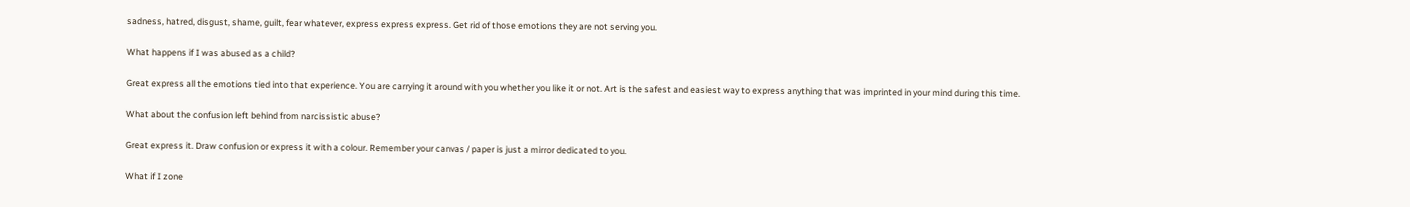sadness, hatred, disgust, shame, guilt, fear whatever, express express express. Get rid of those emotions they are not serving you.

What happens if I was abused as a child?

Great express all the emotions tied into that experience. You are carrying it around with you whether you like it or not. Art is the safest and easiest way to express anything that was imprinted in your mind during this time.

What about the confusion left behind from narcissistic abuse?

Great express it. Draw confusion or express it with a colour. Remember your canvas / paper is just a mirror dedicated to you.

What if I zone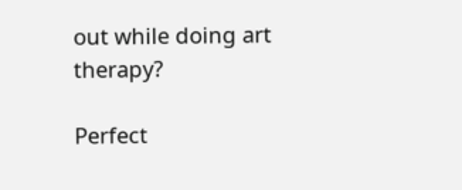out while doing art therapy?

Perfect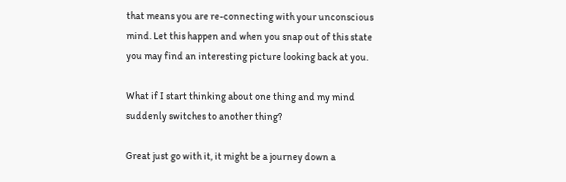that means you are re-connecting with your unconscious mind. Let this happen and when you snap out of this state you may find an interesting picture looking back at you.

What if I start thinking about one thing and my mind suddenly switches to another thing?

Great just go with it, it might be a journey down a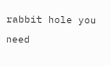rabbit hole you need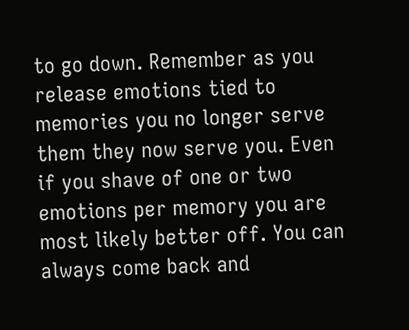to go down. Remember as you release emotions tied to memories you no longer serve them they now serve you. Even if you shave of one or two emotions per memory you are most likely better off. You can always come back and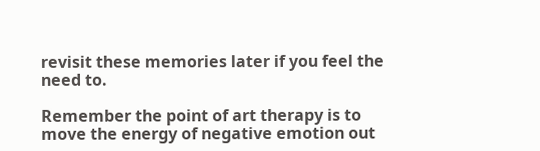revisit these memories later if you feel the need to.

Remember the point of art therapy is to move the energy of negative emotion out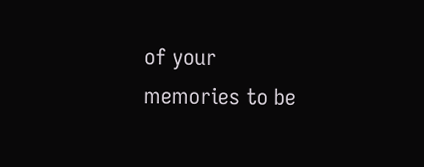of your memories to be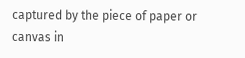captured by the piece of paper or canvas in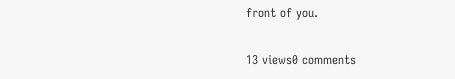front of you.

13 views0 comments